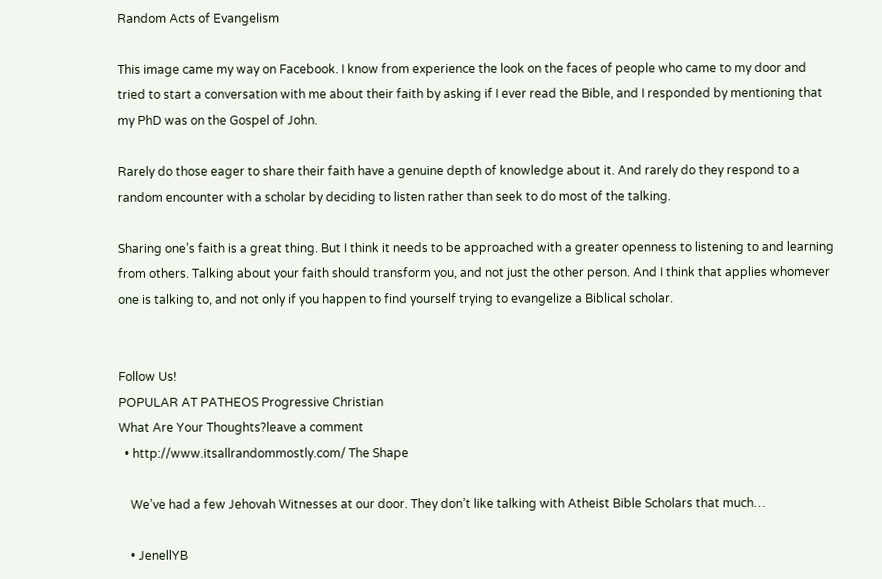Random Acts of Evangelism

This image came my way on Facebook. I know from experience the look on the faces of people who came to my door and tried to start a conversation with me about their faith by asking if I ever read the Bible, and I responded by mentioning that my PhD was on the Gospel of John.

Rarely do those eager to share their faith have a genuine depth of knowledge about it. And rarely do they respond to a random encounter with a scholar by deciding to listen rather than seek to do most of the talking.

Sharing one’s faith is a great thing. But I think it needs to be approached with a greater openness to listening to and learning from others. Talking about your faith should transform you, and not just the other person. And I think that applies whomever one is talking to, and not only if you happen to find yourself trying to evangelize a Biblical scholar.


Follow Us!
POPULAR AT PATHEOS Progressive Christian
What Are Your Thoughts?leave a comment
  • http://www.itsallrandommostly.com/ The Shape

    We’ve had a few Jehovah Witnesses at our door. They don’t like talking with Atheist Bible Scholars that much…

    • JenellYB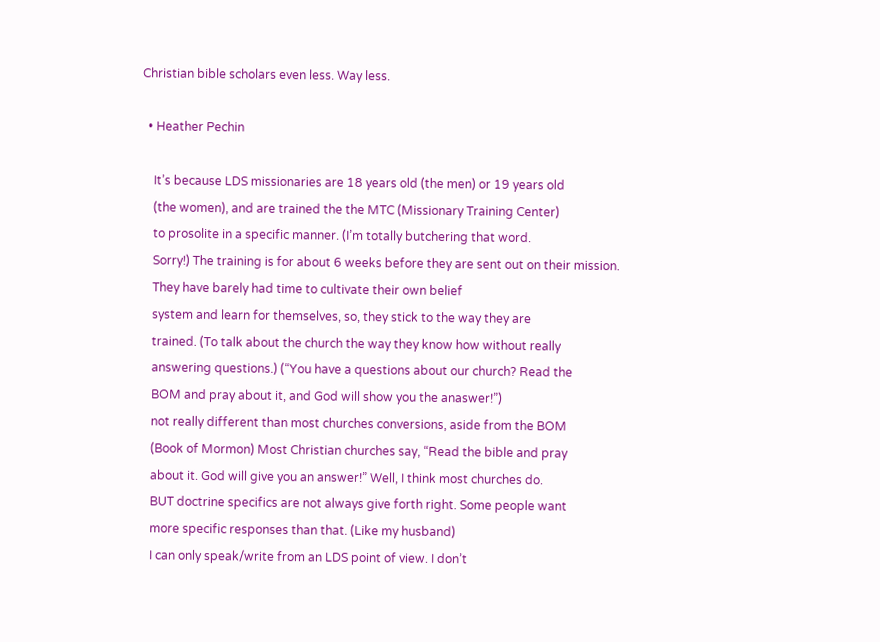Christian bible scholars even less. Way less.

  • Heather Pechin

    It’s because LDS missionaries are 18 years old (the men) or 19 years old
    (the women), and are trained the the MTC (Missionary Training Center)
    to prosolite in a specific manner. (I’m totally butchering that word.
    Sorry!) The training is for about 6 weeks before they are sent out on their mission.
    They have barely had time to cultivate their own belief
    system and learn for themselves, so, they stick to the way they are
    trained. (To talk about the church the way they know how without really
    answering questions.) (“You have a questions about our church? Read the
    BOM and pray about it, and God will show you the anaswer!”)
    not really different than most churches conversions, aside from the BOM
    (Book of Mormon) Most Christian churches say, “Read the bible and pray
    about it. God will give you an answer!” Well, I think most churches do.
    BUT doctrine specifics are not always give forth right. Some people want
    more specific responses than that. (Like my husband)
    I can only speak/write from an LDS point of view. I don’t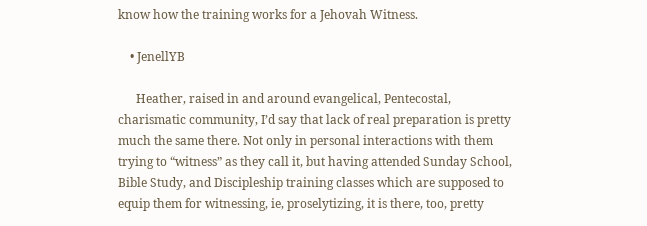know how the training works for a Jehovah Witness.

    • JenellYB

      Heather, raised in and around evangelical, Pentecostal, charismatic community, I’d say that lack of real preparation is pretty much the same there. Not only in personal interactions with them trying to “witness” as they call it, but having attended Sunday School, Bible Study, and Discipleship training classes which are supposed to equip them for witnessing, ie, proselytizing, it is there, too, pretty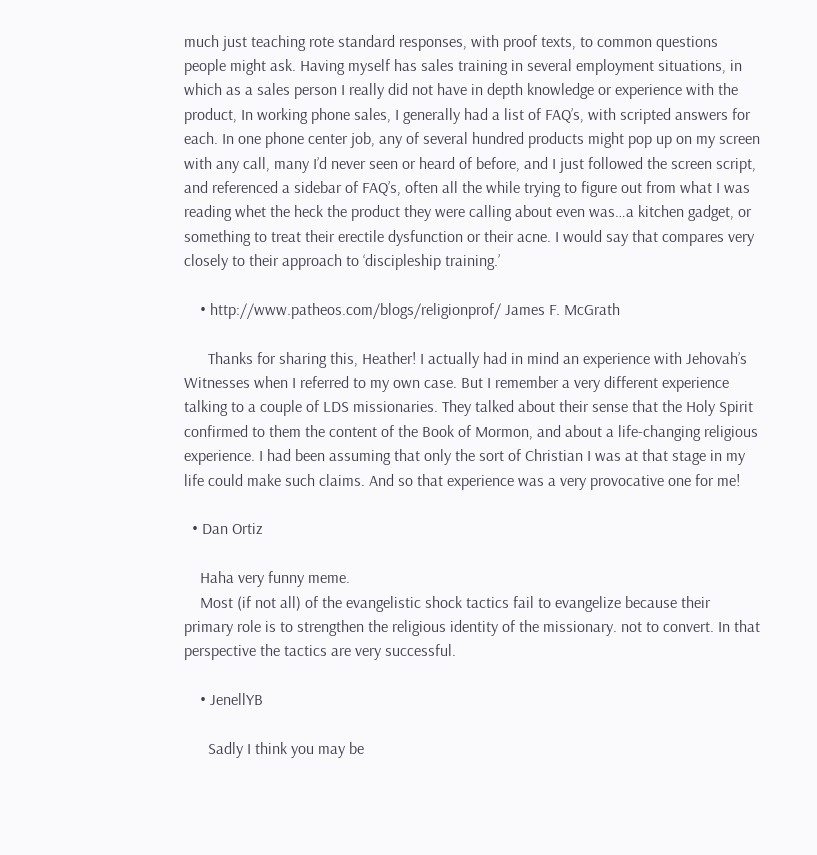much just teaching rote standard responses, with proof texts, to common questions people might ask. Having myself has sales training in several employment situations, in which as a sales person I really did not have in depth knowledge or experience with the product, In working phone sales, I generally had a list of FAQ’s, with scripted answers for each. In one phone center job, any of several hundred products might pop up on my screen with any call, many I’d never seen or heard of before, and I just followed the screen script, and referenced a sidebar of FAQ’s, often all the while trying to figure out from what I was reading whet the heck the product they were calling about even was…a kitchen gadget, or something to treat their erectile dysfunction or their acne. I would say that compares very closely to their approach to ‘discipleship training.’

    • http://www.patheos.com/blogs/religionprof/ James F. McGrath

      Thanks for sharing this, Heather! I actually had in mind an experience with Jehovah’s Witnesses when I referred to my own case. But I remember a very different experience talking to a couple of LDS missionaries. They talked about their sense that the Holy Spirit confirmed to them the content of the Book of Mormon, and about a life-changing religious experience. I had been assuming that only the sort of Christian I was at that stage in my life could make such claims. And so that experience was a very provocative one for me!

  • Dan Ortiz

    Haha very funny meme.
    Most (if not all) of the evangelistic shock tactics fail to evangelize because their primary role is to strengthen the religious identity of the missionary. not to convert. In that perspective the tactics are very successful.

    • JenellYB

      Sadly I think you may be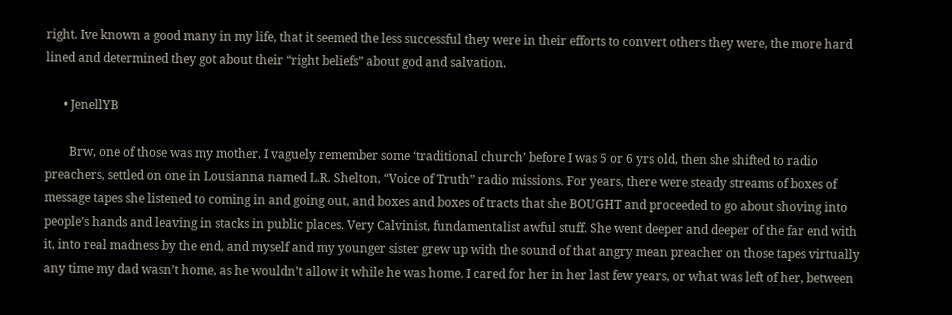right. Ive known a good many in my life, that it seemed the less successful they were in their efforts to convert others they were, the more hard lined and determined they got about their “right beliefs” about god and salvation.

      • JenellYB

        Brw, one of those was my mother. I vaguely remember some ‘traditional church’ before I was 5 or 6 yrs old, then she shifted to radio preachers, settled on one in Lousianna named L.R. Shelton, “Voice of Truth” radio missions. For years, there were steady streams of boxes of message tapes she listened to coming in and going out, and boxes and boxes of tracts that she BOUGHT and proceeded to go about shoving into people’s hands and leaving in stacks in public places. Very Calvinist, fundamentalist awful stuff. She went deeper and deeper of the far end with it, into real madness by the end, and myself and my younger sister grew up with the sound of that angry mean preacher on those tapes virtually any time my dad wasn’t home, as he wouldn’t allow it while he was home. I cared for her in her last few years, or what was left of her, between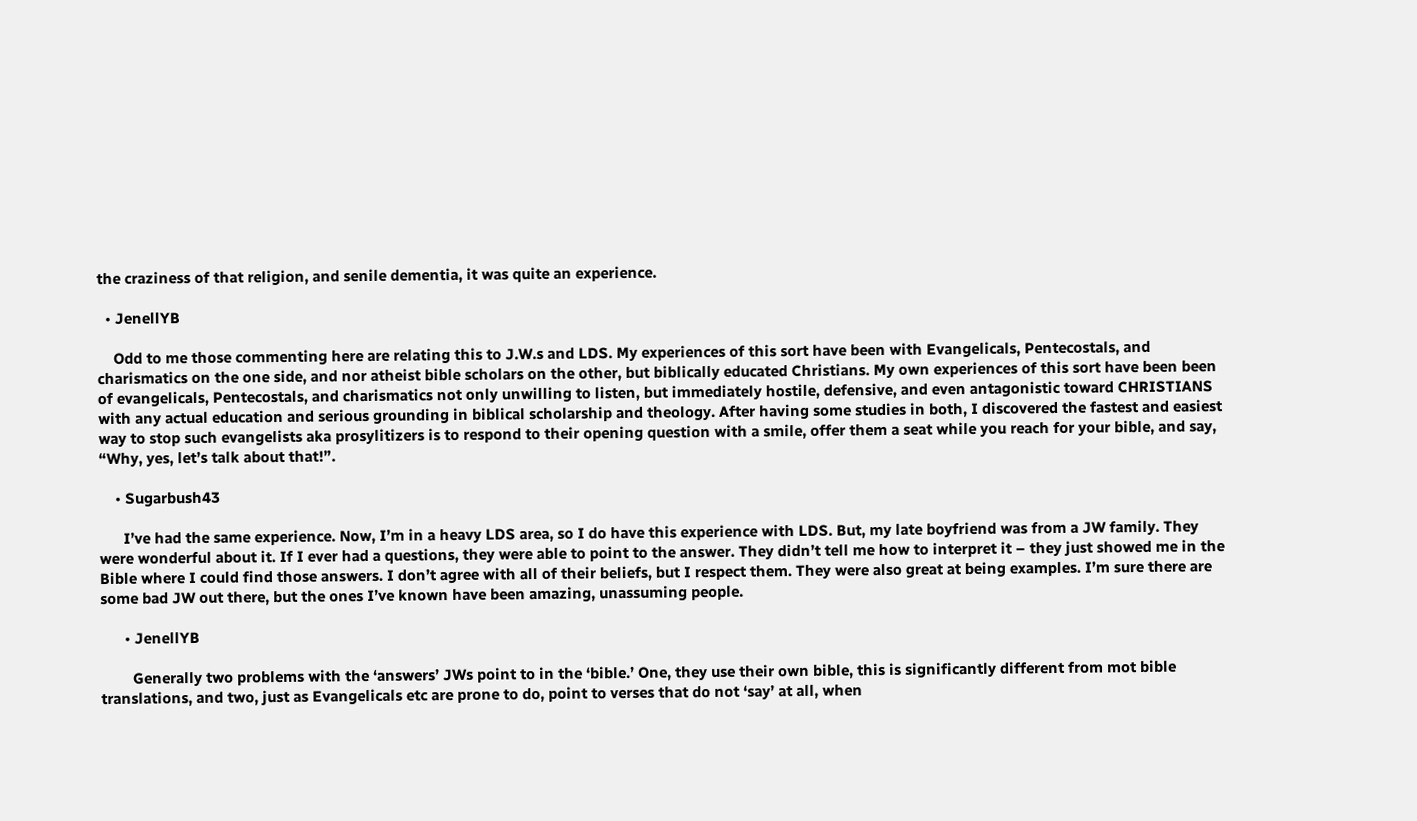the craziness of that religion, and senile dementia, it was quite an experience.

  • JenellYB

    Odd to me those commenting here are relating this to J.W.s and LDS. My experiences of this sort have been with Evangelicals, Pentecostals, and charismatics on the one side, and nor atheist bible scholars on the other, but biblically educated Christians. My own experiences of this sort have been been of evangelicals, Pentecostals, and charismatics not only unwilling to listen, but immediately hostile, defensive, and even antagonistic toward CHRISTIANS with any actual education and serious grounding in biblical scholarship and theology. After having some studies in both, I discovered the fastest and easiest way to stop such evangelists aka prosylitizers is to respond to their opening question with a smile, offer them a seat while you reach for your bible, and say, “Why, yes, let’s talk about that!”.

    • Sugarbush43

      I’ve had the same experience. Now, I’m in a heavy LDS area, so I do have this experience with LDS. But, my late boyfriend was from a JW family. They were wonderful about it. If I ever had a questions, they were able to point to the answer. They didn’t tell me how to interpret it – they just showed me in the Bible where I could find those answers. I don’t agree with all of their beliefs, but I respect them. They were also great at being examples. I’m sure there are some bad JW out there, but the ones I’ve known have been amazing, unassuming people.

      • JenellYB

        Generally two problems with the ‘answers’ JWs point to in the ‘bible.’ One, they use their own bible, this is significantly different from mot bible translations, and two, just as Evangelicals etc are prone to do, point to verses that do not ‘say’ at all, when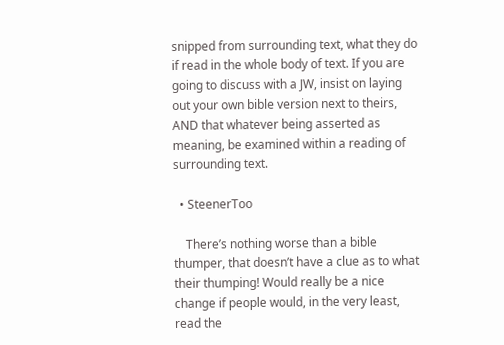snipped from surrounding text, what they do if read in the whole body of text. If you are going to discuss with a JW, insist on laying out your own bible version next to theirs, AND that whatever being asserted as meaning, be examined within a reading of surrounding text.

  • SteenerToo

    There’s nothing worse than a bible thumper, that doesn’t have a clue as to what their thumping! Would really be a nice change if people would, in the very least, read the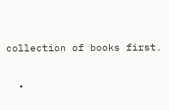collection of books first.

  •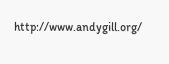http://www.andygill.org/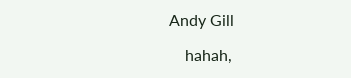Andy Gill

    hahah,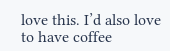love this. I’d also love to have coffee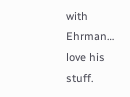with Ehrman… love his stuff.